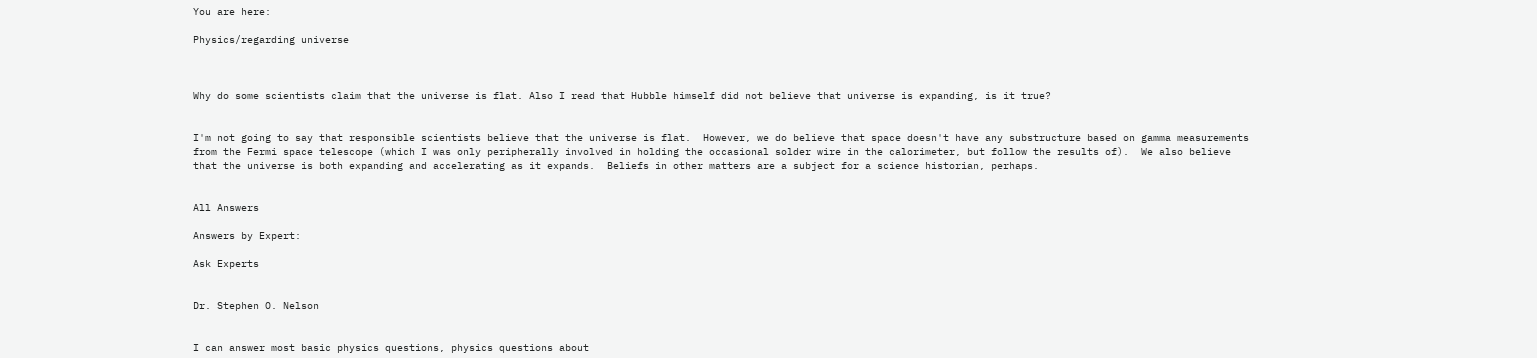You are here:

Physics/regarding universe



Why do some scientists claim that the universe is flat. Also I read that Hubble himself did not believe that universe is expanding, is it true?


I'm not going to say that responsible scientists believe that the universe is flat.  However, we do believe that space doesn't have any substructure based on gamma measurements from the Fermi space telescope (which I was only peripherally involved in holding the occasional solder wire in the calorimeter, but follow the results of).  We also believe that the universe is both expanding and accelerating as it expands.  Beliefs in other matters are a subject for a science historian, perhaps.


All Answers

Answers by Expert:

Ask Experts


Dr. Stephen O. Nelson


I can answer most basic physics questions, physics questions about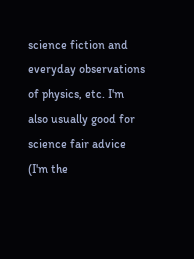science fiction and everyday observations of physics, etc. I'm also usually good for science fair advice (I'm the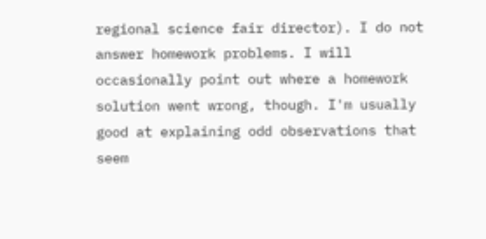regional science fair director). I do not answer homework problems. I will occasionally point out where a homework solution went wrong, though. I'm usually good at explaining odd observations that seem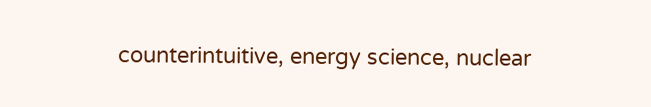counterintuitive, energy science, nuclear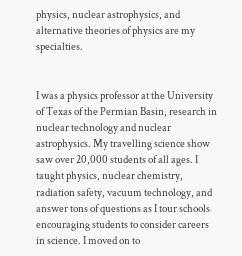physics, nuclear astrophysics, and alternative theories of physics are my specialties.


I was a physics professor at the University of Texas of the Permian Basin, research in nuclear technology and nuclear astrophysics. My travelling science show saw over 20,000 students of all ages. I taught physics, nuclear chemistry, radiation safety, vacuum technology, and answer tons of questions as I tour schools encouraging students to consider careers in science. I moved on to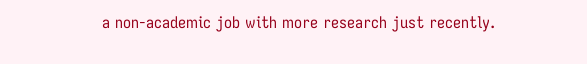a non-academic job with more research just recently.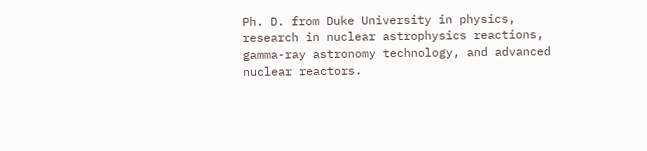Ph. D. from Duke University in physics, research in nuclear astrophysics reactions, gamma-ray astronomy technology, and advanced nuclear reactors.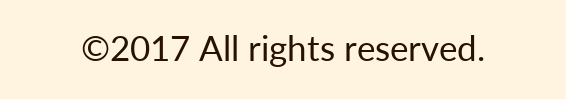©2017 All rights reserved.